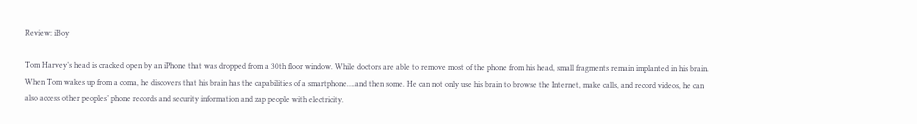Review: iBoy

Tom Harvey’s head is cracked open by an iPhone that was dropped from a 30th floor window. While doctors are able to remove most of the phone from his head, small fragments remain implanted in his brain. When Tom wakes up from a coma, he discovers that his brain has the capabilities of a smartphone….and then some. He can not only use his brain to browse the Internet, make calls, and record videos, he can also access other peoples’ phone records and security information and zap people with electricity.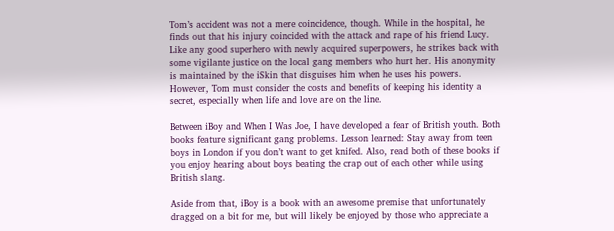Tom’s accident was not a mere coincidence, though. While in the hospital, he finds out that his injury coincided with the attack and rape of his friend Lucy. Like any good superhero with newly acquired superpowers, he strikes back with some vigilante justice on the local gang members who hurt her. His anonymity is maintained by the iSkin that disguises him when he uses his powers. However, Tom must consider the costs and benefits of keeping his identity a secret, especially when life and love are on the line.

Between iBoy and When I Was Joe, I have developed a fear of British youth. Both books feature significant gang problems. Lesson learned: Stay away from teen boys in London if you don’t want to get knifed. Also, read both of these books if you enjoy hearing about boys beating the crap out of each other while using British slang.

Aside from that, iBoy is a book with an awesome premise that unfortunately dragged on a bit for me, but will likely be enjoyed by those who appreciate a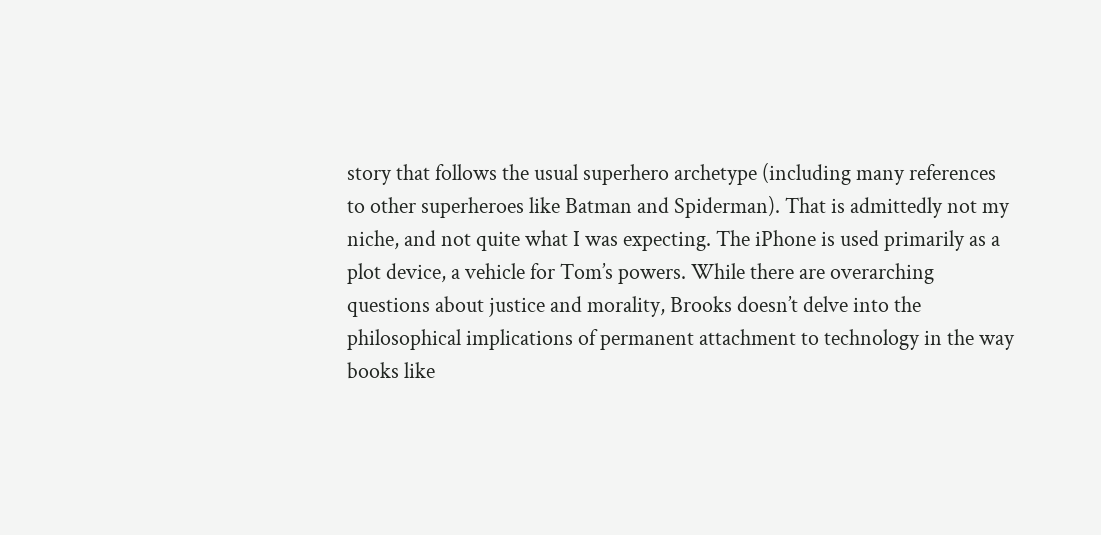story that follows the usual superhero archetype (including many references to other superheroes like Batman and Spiderman). That is admittedly not my niche, and not quite what I was expecting. The iPhone is used primarily as a plot device, a vehicle for Tom’s powers. While there are overarching questions about justice and morality, Brooks doesn’t delve into the philosophical implications of permanent attachment to technology in the way books like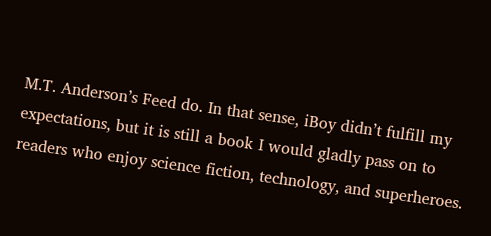M.T. Anderson’s Feed do. In that sense, iBoy didn’t fulfill my expectations, but it is still a book I would gladly pass on to readers who enjoy science fiction, technology, and superheroes.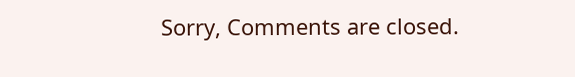Sorry, Comments are closed.